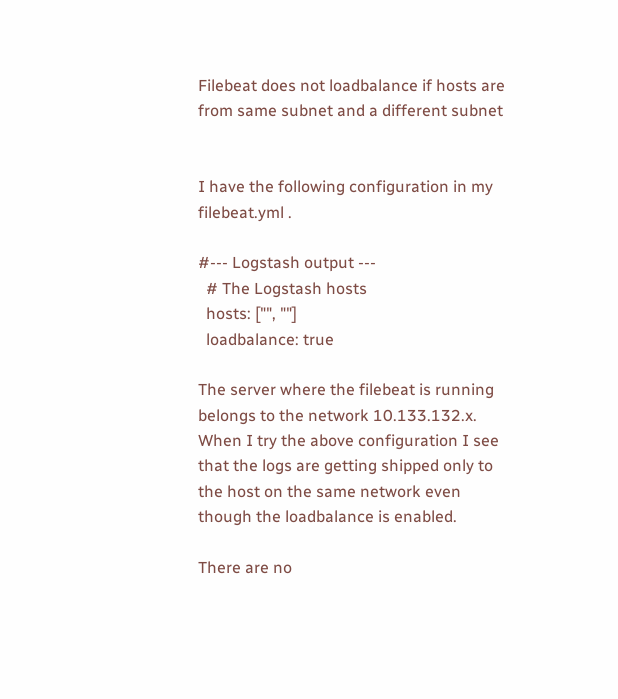Filebeat does not loadbalance if hosts are from same subnet and a different subnet


I have the following configuration in my filebeat.yml .

#--- Logstash output ---
  # The Logstash hosts
  hosts: ["", ""]
  loadbalance: true

The server where the filebeat is running belongs to the network 10.133.132.x. When I try the above configuration I see that the logs are getting shipped only to the host on the same network even though the loadbalance is enabled.

There are no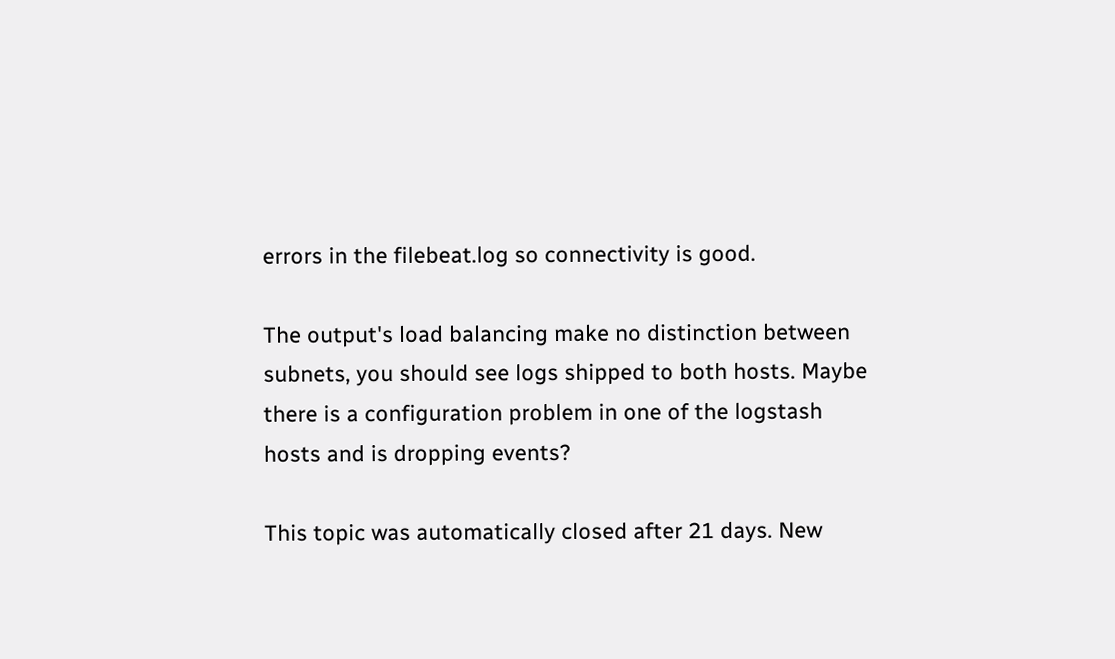errors in the filebeat.log so connectivity is good.

The output's load balancing make no distinction between subnets, you should see logs shipped to both hosts. Maybe there is a configuration problem in one of the logstash hosts and is dropping events?

This topic was automatically closed after 21 days. New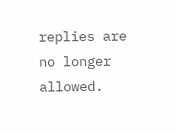replies are no longer allowed.